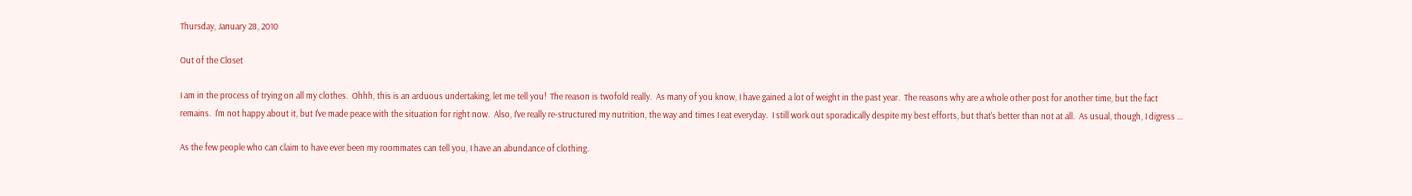Thursday, January 28, 2010

Out of the Closet

I am in the process of trying on all my clothes.  Ohhh, this is an arduous undertaking, let me tell you!  The reason is twofold really.  As many of you know, I have gained a lot of weight in the past year.  The reasons why are a whole other post for another time, but the fact remains.  I'm not happy about it, but I've made peace with the situation for right now.  Also, I've really re-structured my nutrition, the way and times I eat everyday.  I still work out sporadically despite my best efforts, but that's better than not at all.  As usual, though, I digress ...

As the few people who can claim to have ever been my roommates can tell you, I have an abundance of clothing.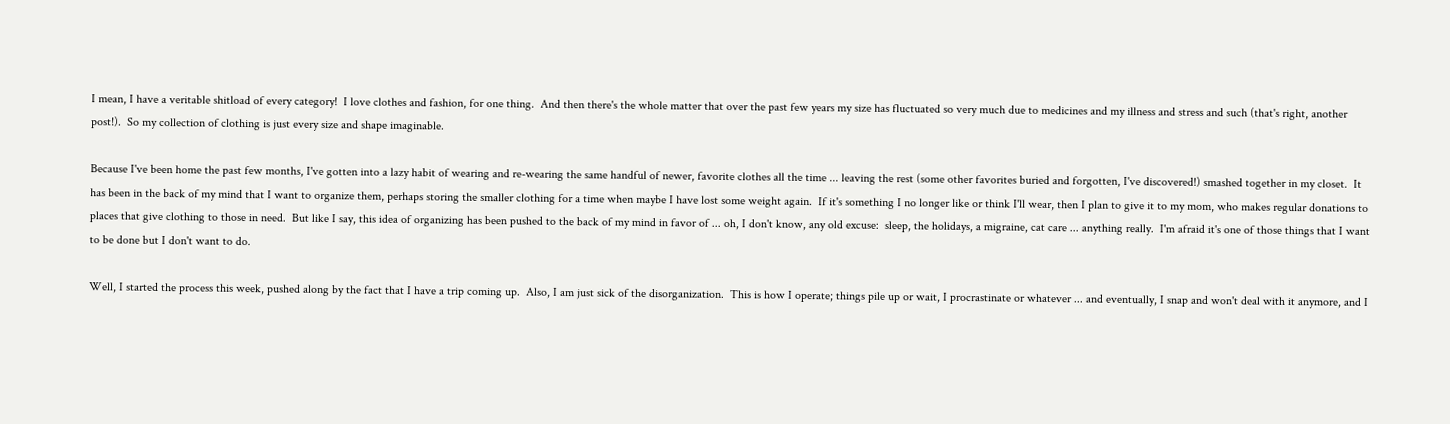I mean, I have a veritable shitload of every category!  I love clothes and fashion, for one thing.  And then there's the whole matter that over the past few years my size has fluctuated so very much due to medicines and my illness and stress and such (that's right, another post!).  So my collection of clothing is just every size and shape imaginable.

Because I've been home the past few months, I've gotten into a lazy habit of wearing and re-wearing the same handful of newer, favorite clothes all the time ... leaving the rest (some other favorites buried and forgotten, I've discovered!) smashed together in my closet.  It has been in the back of my mind that I want to organize them, perhaps storing the smaller clothing for a time when maybe I have lost some weight again.  If it's something I no longer like or think I'll wear, then I plan to give it to my mom, who makes regular donations to places that give clothing to those in need.  But like I say, this idea of organizing has been pushed to the back of my mind in favor of ... oh, I don't know, any old excuse:  sleep, the holidays, a migraine, cat care ... anything really.  I'm afraid it's one of those things that I want to be done but I don't want to do.

Well, I started the process this week, pushed along by the fact that I have a trip coming up.  Also, I am just sick of the disorganization.  This is how I operate; things pile up or wait, I procrastinate or whatever ... and eventually, I snap and won't deal with it anymore, and I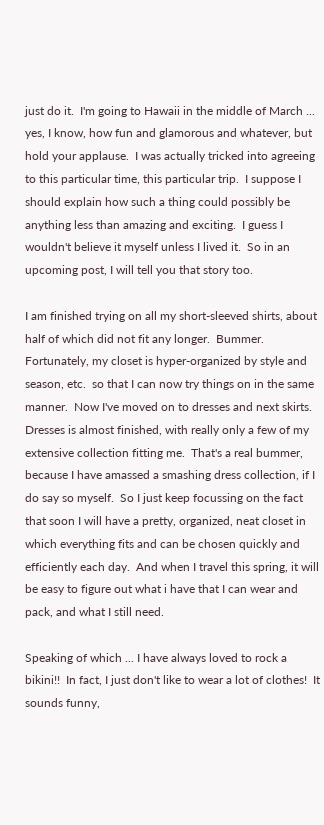just do it.  I'm going to Hawaii in the middle of March ... yes, I know, how fun and glamorous and whatever, but hold your applause.  I was actually tricked into agreeing to this particular time, this particular trip.  I suppose I should explain how such a thing could possibly be anything less than amazing and exciting.  I guess I wouldn't believe it myself unless I lived it.  So in an upcoming post, I will tell you that story too.

I am finished trying on all my short-sleeved shirts, about half of which did not fit any longer.  Bummer.  Fortunately, my closet is hyper-organized by style and season, etc.  so that I can now try things on in the same manner.  Now I've moved on to dresses and next skirts.  Dresses is almost finished, with really only a few of my extensive collection fitting me.  That's a real bummer, because I have amassed a smashing dress collection, if I do say so myself.  So I just keep focussing on the fact that soon I will have a pretty, organized, neat closet in which everything fits and can be chosen quickly and efficiently each day.  And when I travel this spring, it will be easy to figure out what i have that I can wear and pack, and what I still need.

Speaking of which ... I have always loved to rock a bikini!!  In fact, I just don't like to wear a lot of clothes!  It sounds funny,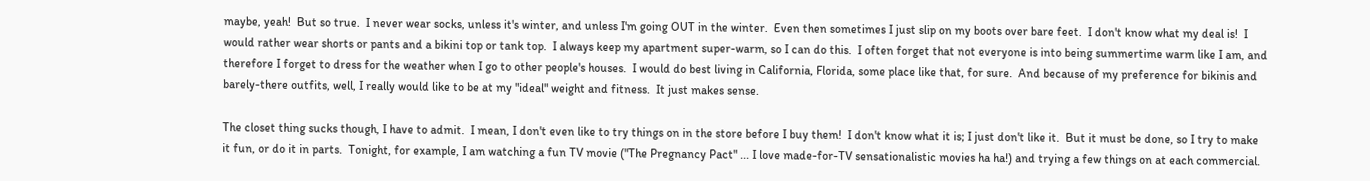maybe, yeah!  But so true.  I never wear socks, unless it's winter, and unless I'm going OUT in the winter.  Even then sometimes I just slip on my boots over bare feet.  I don't know what my deal is!  I would rather wear shorts or pants and a bikini top or tank top.  I always keep my apartment super-warm, so I can do this.  I often forget that not everyone is into being summertime warm like I am, and therefore I forget to dress for the weather when I go to other people's houses.  I would do best living in California, Florida, some place like that, for sure.  And because of my preference for bikinis and barely-there outfits, well, I really would like to be at my "ideal" weight and fitness.  It just makes sense.

The closet thing sucks though, I have to admit.  I mean, I don't even like to try things on in the store before I buy them!  I don't know what it is; I just don't like it.  But it must be done, so I try to make it fun, or do it in parts.  Tonight, for example, I am watching a fun TV movie ("The Pregnancy Pact" ... I love made-for-TV sensationalistic movies ha ha!) and trying a few things on at each commercial.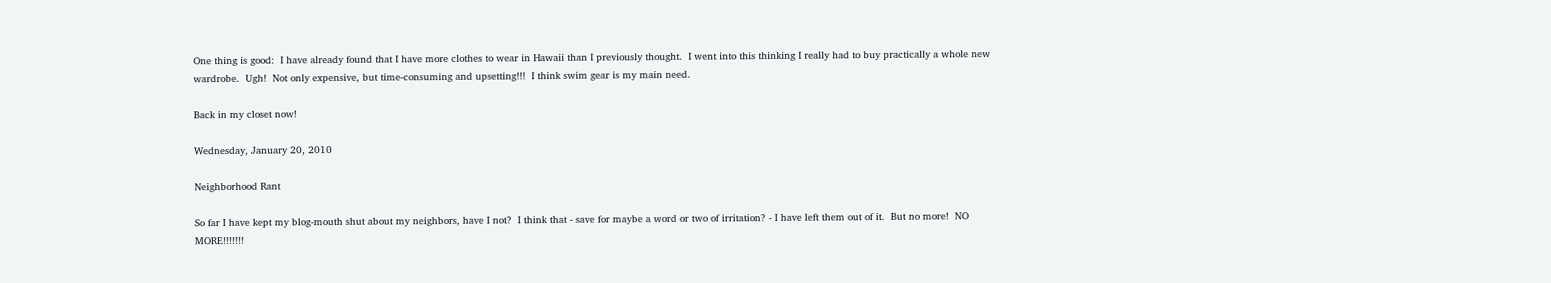One thing is good:  I have already found that I have more clothes to wear in Hawaii than I previously thought.  I went into this thinking I really had to buy practically a whole new wardrobe.  Ugh!  Not only expensive, but time-consuming and upsetting!!!  I think swim gear is my main need.

Back in my closet now!

Wednesday, January 20, 2010

Neighborhood Rant

So far I have kept my blog-mouth shut about my neighbors, have I not?  I think that - save for maybe a word or two of irritation? - I have left them out of it.  But no more!  NO MORE!!!!!!!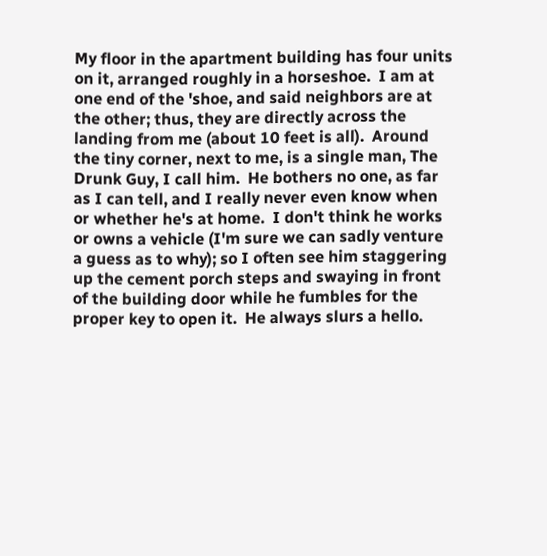My floor in the apartment building has four units on it, arranged roughly in a horseshoe.  I am at one end of the 'shoe, and said neighbors are at the other; thus, they are directly across the landing from me (about 10 feet is all).  Around the tiny corner, next to me, is a single man, The Drunk Guy, I call him.  He bothers no one, as far as I can tell, and I really never even know when or whether he's at home.  I don't think he works or owns a vehicle (I'm sure we can sadly venture a guess as to why); so I often see him staggering up the cement porch steps and swaying in front of the building door while he fumbles for the proper key to open it.  He always slurs a hello.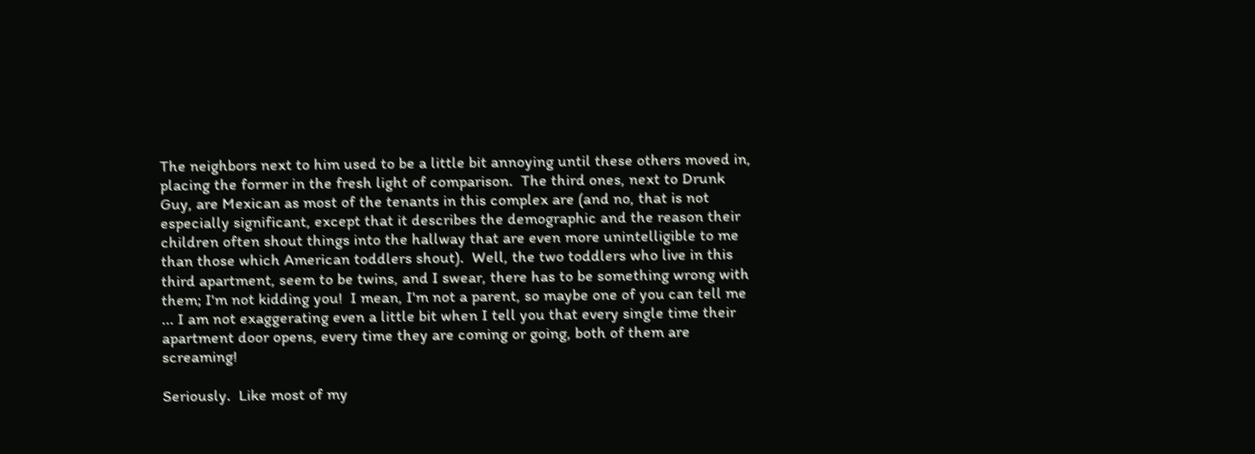The neighbors next to him used to be a little bit annoying until these others moved in, placing the former in the fresh light of comparison.  The third ones, next to Drunk Guy, are Mexican as most of the tenants in this complex are (and no, that is not especially significant, except that it describes the demographic and the reason their children often shout things into the hallway that are even more unintelligible to me than those which American toddlers shout).  Well, the two toddlers who live in this third apartment, seem to be twins, and I swear, there has to be something wrong with them; I'm not kidding you!  I mean, I'm not a parent, so maybe one of you can tell me ... I am not exaggerating even a little bit when I tell you that every single time their apartment door opens, every time they are coming or going, both of them are screaming!

Seriously.  Like most of my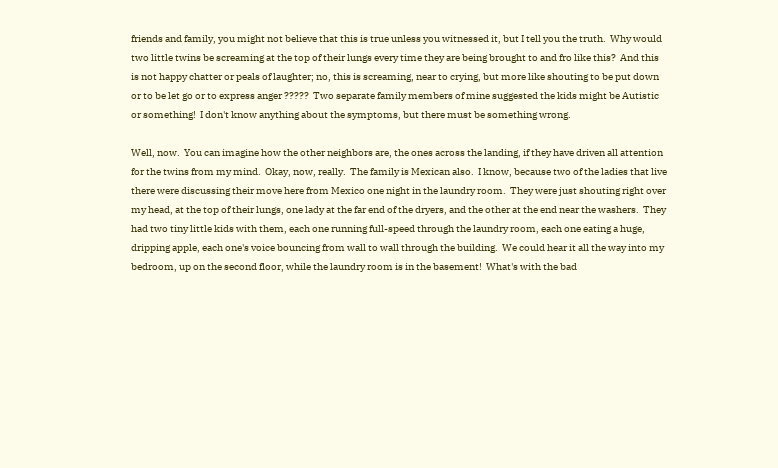friends and family, you might not believe that this is true unless you witnessed it, but I tell you the truth.  Why would two little twins be screaming at the top of their lungs every time they are being brought to and fro like this?  And this is not happy chatter or peals of laughter; no, this is screaming, near to crying, but more like shouting to be put down or to be let go or to express anger ?????  Two separate family members of mine suggested the kids might be Autistic or something!  I don't know anything about the symptoms, but there must be something wrong.

Well, now.  You can imagine how the other neighbors are, the ones across the landing, if they have driven all attention for the twins from my mind.  Okay, now, really.  The family is Mexican also.  I know, because two of the ladies that live there were discussing their move here from Mexico one night in the laundry room.  They were just shouting right over my head, at the top of their lungs, one lady at the far end of the dryers, and the other at the end near the washers.  They had two tiny little kids with them, each one running full-speed through the laundry room, each one eating a huge, dripping apple, each one's voice bouncing from wall to wall through the building.  We could hear it all the way into my bedroom, up on the second floor, while the laundry room is in the basement!  What's with the bad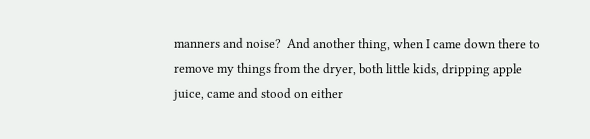manners and noise?  And another thing, when I came down there to remove my things from the dryer, both little kids, dripping apple juice, came and stood on either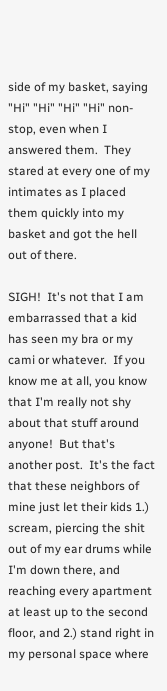side of my basket, saying "Hi" "Hi" "Hi" "Hi" non-stop, even when I answered them.  They stared at every one of my intimates as I placed them quickly into my basket and got the hell out of there.

SIGH!  It's not that I am embarrassed that a kid has seen my bra or my cami or whatever.  If you know me at all, you know that I'm really not shy about that stuff around anyone!  But that's another post.  It's the fact that these neighbors of mine just let their kids 1.) scream, piercing the shit out of my ear drums while I'm down there, and reaching every apartment at least up to the second floor, and 2.) stand right in my personal space where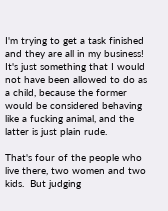I'm trying to get a task finished and they are all in my business!  It's just something that I would not have been allowed to do as a child, because the former would be considered behaving like a fucking animal, and the latter is just plain rude.

That's four of the people who live there, two women and two kids.  But judging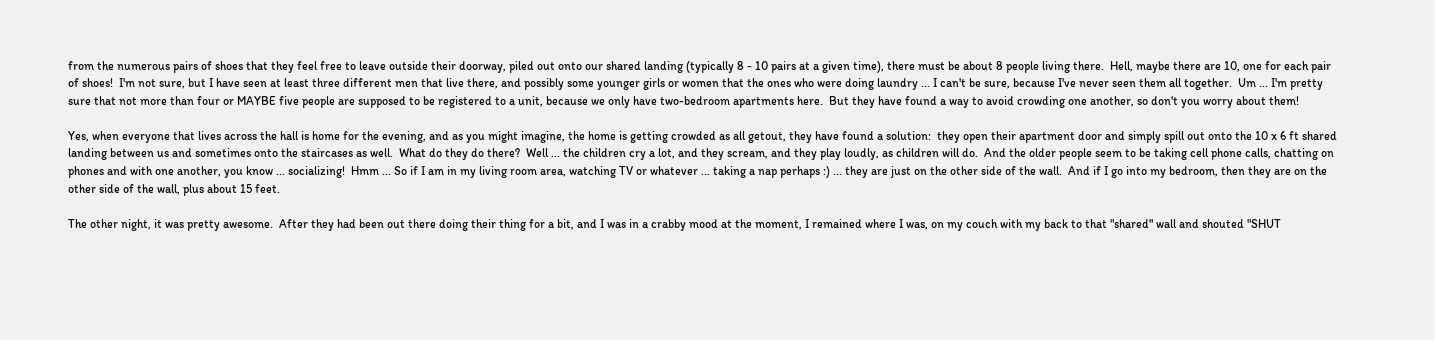from the numerous pairs of shoes that they feel free to leave outside their doorway, piled out onto our shared landing (typically 8 - 10 pairs at a given time), there must be about 8 people living there.  Hell, maybe there are 10, one for each pair of shoes!  I'm not sure, but I have seen at least three different men that live there, and possibly some younger girls or women that the ones who were doing laundry ... I can't be sure, because I've never seen them all together.  Um ... I'm pretty sure that not more than four or MAYBE five people are supposed to be registered to a unit, because we only have two-bedroom apartments here.  But they have found a way to avoid crowding one another, so don't you worry about them!

Yes, when everyone that lives across the hall is home for the evening, and as you might imagine, the home is getting crowded as all getout, they have found a solution:  they open their apartment door and simply spill out onto the 10 x 6 ft shared landing between us and sometimes onto the staircases as well.  What do they do there?  Well ... the children cry a lot, and they scream, and they play loudly, as children will do.  And the older people seem to be taking cell phone calls, chatting on phones and with one another, you know ... socializing!  Hmm ... So if I am in my living room area, watching TV or whatever ... taking a nap perhaps :) ... they are just on the other side of the wall.  And if I go into my bedroom, then they are on the other side of the wall, plus about 15 feet.

The other night, it was pretty awesome.  After they had been out there doing their thing for a bit, and I was in a crabby mood at the moment, I remained where I was, on my couch with my back to that "shared" wall and shouted "SHUT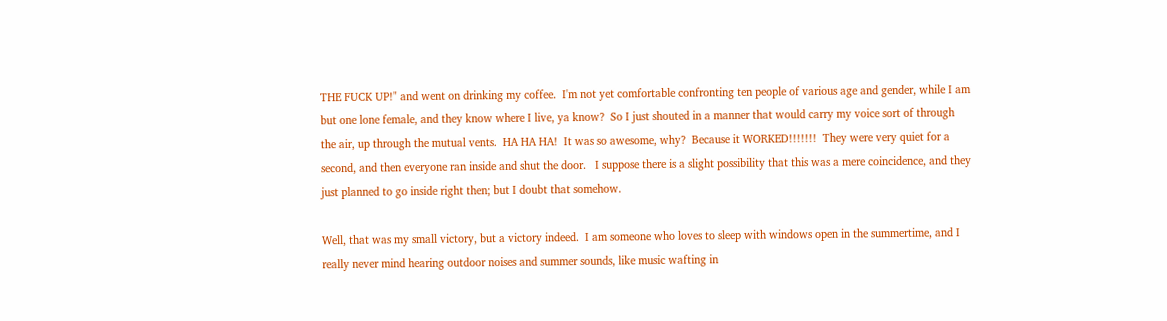THE FUCK UP!" and went on drinking my coffee.  I'm not yet comfortable confronting ten people of various age and gender, while I am but one lone female, and they know where I live, ya know?  So I just shouted in a manner that would carry my voice sort of through the air, up through the mutual vents.  HA HA HA!  It was so awesome, why?  Because it WORKED!!!!!!!  They were very quiet for a second, and then everyone ran inside and shut the door.   I suppose there is a slight possibility that this was a mere coincidence, and they just planned to go inside right then; but I doubt that somehow.

Well, that was my small victory, but a victory indeed.  I am someone who loves to sleep with windows open in the summertime, and I really never mind hearing outdoor noises and summer sounds, like music wafting in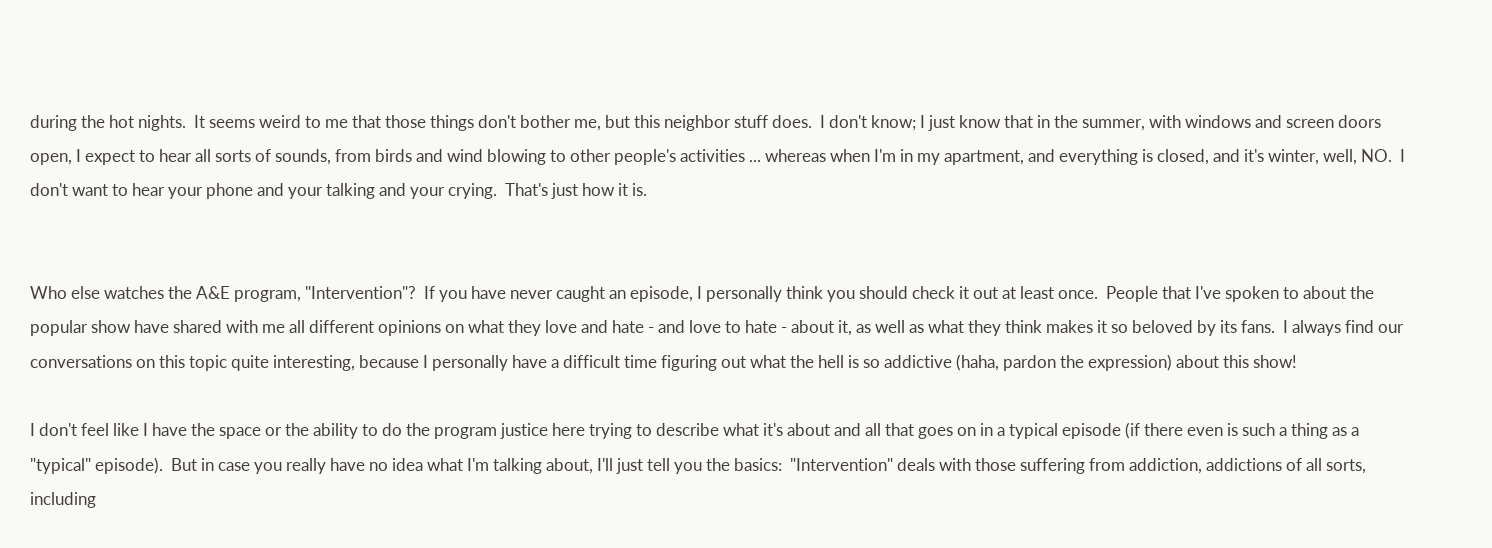during the hot nights.  It seems weird to me that those things don't bother me, but this neighbor stuff does.  I don't know; I just know that in the summer, with windows and screen doors open, I expect to hear all sorts of sounds, from birds and wind blowing to other people's activities ... whereas when I'm in my apartment, and everything is closed, and it's winter, well, NO.  I don't want to hear your phone and your talking and your crying.  That's just how it is.


Who else watches the A&E program, "Intervention"?  If you have never caught an episode, I personally think you should check it out at least once.  People that I've spoken to about the popular show have shared with me all different opinions on what they love and hate - and love to hate - about it, as well as what they think makes it so beloved by its fans.  I always find our conversations on this topic quite interesting, because I personally have a difficult time figuring out what the hell is so addictive (haha, pardon the expression) about this show!

I don't feel like I have the space or the ability to do the program justice here trying to describe what it's about and all that goes on in a typical episode (if there even is such a thing as a "typical" episode).  But in case you really have no idea what I'm talking about, I'll just tell you the basics:  "Intervention" deals with those suffering from addiction, addictions of all sorts, including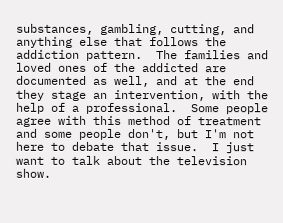substances, gambling, cutting, and anything else that follows the addiction pattern.  The families and loved ones of the addicted are documented as well, and at the end they stage an intervention, with the help of a professional.  Some people agree with this method of treatment and some people don't, but I'm not here to debate that issue.  I just want to talk about the television show.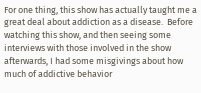For one thing, this show has actually taught me a great deal about addiction as a disease.  Before watching this show, and then seeing some interviews with those involved in the show afterwards, I had some misgivings about how much of addictive behavior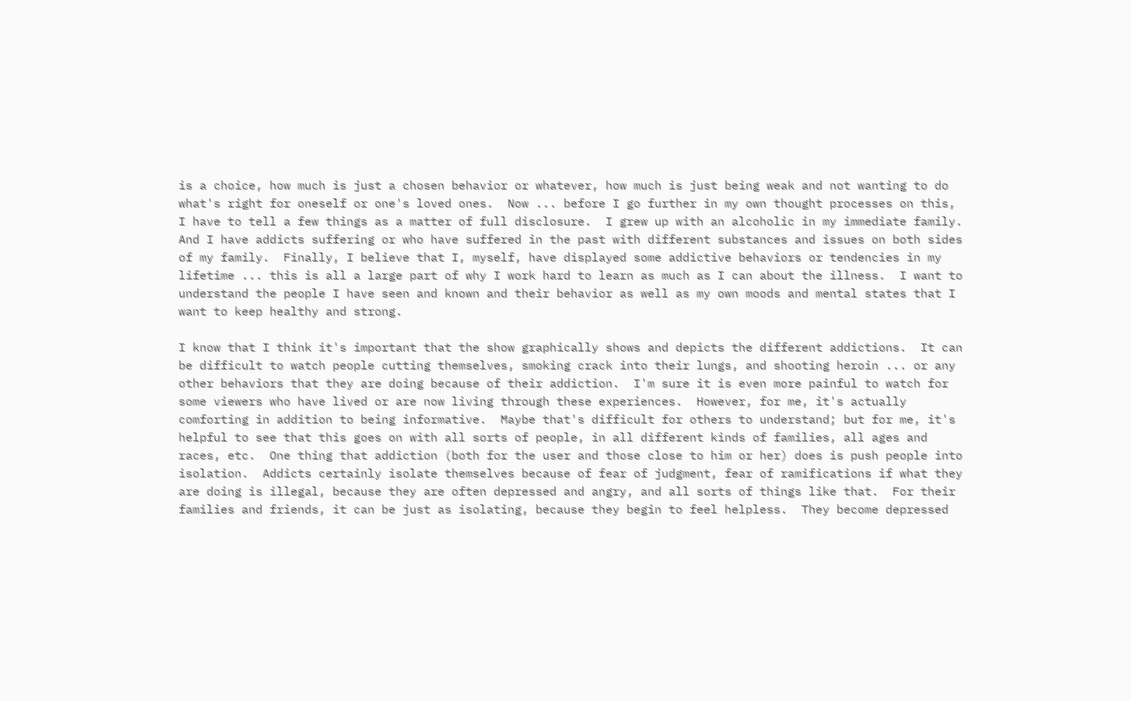is a choice, how much is just a chosen behavior or whatever, how much is just being weak and not wanting to do what's right for oneself or one's loved ones.  Now ... before I go further in my own thought processes on this, I have to tell a few things as a matter of full disclosure.  I grew up with an alcoholic in my immediate family.  And I have addicts suffering or who have suffered in the past with different substances and issues on both sides of my family.  Finally, I believe that I, myself, have displayed some addictive behaviors or tendencies in my lifetime ... this is all a large part of why I work hard to learn as much as I can about the illness.  I want to understand the people I have seen and known and their behavior as well as my own moods and mental states that I want to keep healthy and strong.

I know that I think it's important that the show graphically shows and depicts the different addictions.  It can be difficult to watch people cutting themselves, smoking crack into their lungs, and shooting heroin ... or any other behaviors that they are doing because of their addiction.  I'm sure it is even more painful to watch for some viewers who have lived or are now living through these experiences.  However, for me, it's actually comforting in addition to being informative.  Maybe that's difficult for others to understand; but for me, it's helpful to see that this goes on with all sorts of people, in all different kinds of families, all ages and races, etc.  One thing that addiction (both for the user and those close to him or her) does is push people into isolation.  Addicts certainly isolate themselves because of fear of judgment, fear of ramifications if what they are doing is illegal, because they are often depressed and angry, and all sorts of things like that.  For their families and friends, it can be just as isolating, because they begin to feel helpless.  They become depressed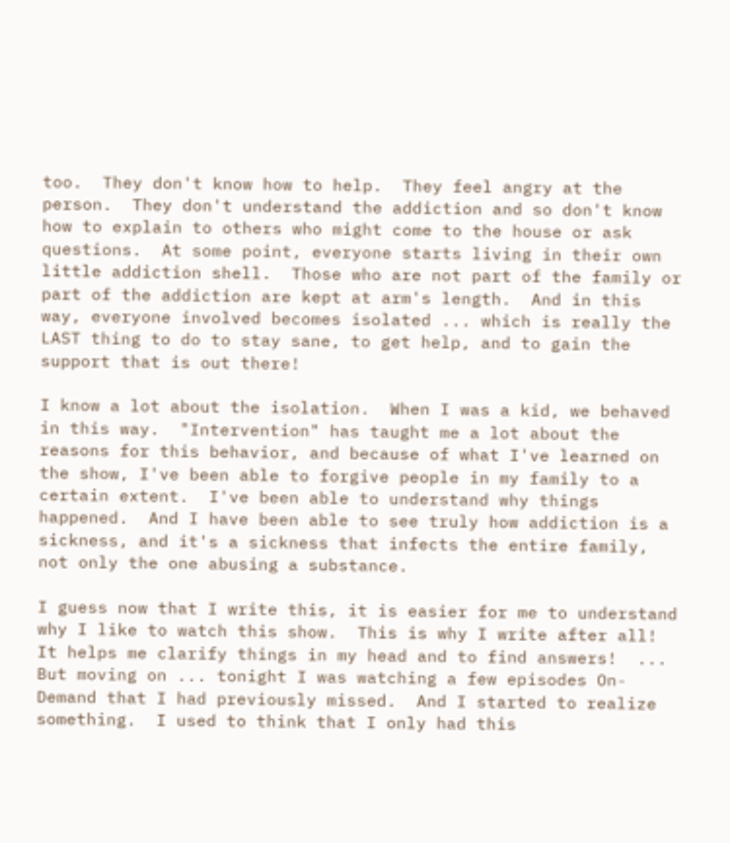too.  They don't know how to help.  They feel angry at the person.  They don't understand the addiction and so don't know how to explain to others who might come to the house or ask questions.  At some point, everyone starts living in their own little addiction shell.  Those who are not part of the family or part of the addiction are kept at arm's length.  And in this way, everyone involved becomes isolated ... which is really the LAST thing to do to stay sane, to get help, and to gain the support that is out there!

I know a lot about the isolation.  When I was a kid, we behaved in this way.  "Intervention" has taught me a lot about the reasons for this behavior, and because of what I've learned on the show, I've been able to forgive people in my family to a certain extent.  I've been able to understand why things happened.  And I have been able to see truly how addiction is a sickness, and it's a sickness that infects the entire family, not only the one abusing a substance.

I guess now that I write this, it is easier for me to understand why I like to watch this show.  This is why I write after all!  It helps me clarify things in my head and to find answers!  ... But moving on ... tonight I was watching a few episodes On-Demand that I had previously missed.  And I started to realize something.  I used to think that I only had this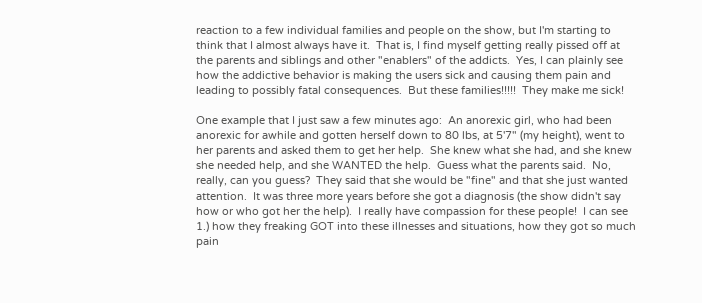reaction to a few individual families and people on the show, but I'm starting to think that I almost always have it.  That is, I find myself getting really pissed off at the parents and siblings and other "enablers" of the addicts.  Yes, I can plainly see how the addictive behavior is making the users sick and causing them pain and leading to possibly fatal consequences.  But these families!!!!!  They make me sick!

One example that I just saw a few minutes ago:  An anorexic girl, who had been anorexic for awhile and gotten herself down to 80 lbs, at 5'7" (my height), went to her parents and asked them to get her help.  She knew what she had, and she knew she needed help, and she WANTED the help.  Guess what the parents said.  No, really, can you guess?  They said that she would be "fine" and that she just wanted attention.  It was three more years before she got a diagnosis (the show didn't say how or who got her the help).  I really have compassion for these people!  I can see 1.) how they freaking GOT into these illnesses and situations, how they got so much pain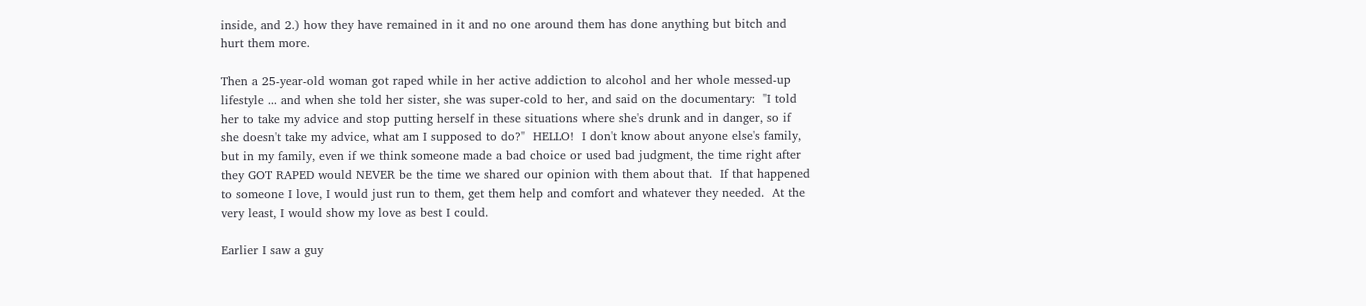inside, and 2.) how they have remained in it and no one around them has done anything but bitch and hurt them more.

Then a 25-year-old woman got raped while in her active addiction to alcohol and her whole messed-up lifestyle ... and when she told her sister, she was super-cold to her, and said on the documentary:  "I told her to take my advice and stop putting herself in these situations where she's drunk and in danger, so if she doesn't take my advice, what am I supposed to do?"  HELLO!  I don't know about anyone else's family, but in my family, even if we think someone made a bad choice or used bad judgment, the time right after they GOT RAPED would NEVER be the time we shared our opinion with them about that.  If that happened to someone I love, I would just run to them, get them help and comfort and whatever they needed.  At the very least, I would show my love as best I could.

Earlier I saw a guy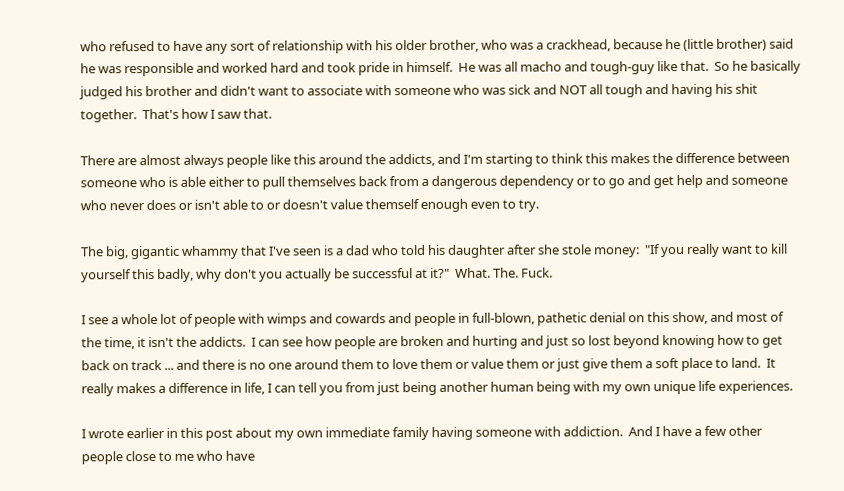who refused to have any sort of relationship with his older brother, who was a crackhead, because he (little brother) said he was responsible and worked hard and took pride in himself.  He was all macho and tough-guy like that.  So he basically judged his brother and didn't want to associate with someone who was sick and NOT all tough and having his shit together.  That's how I saw that.

There are almost always people like this around the addicts, and I'm starting to think this makes the difference between someone who is able either to pull themselves back from a dangerous dependency or to go and get help and someone who never does or isn't able to or doesn't value themself enough even to try.

The big, gigantic whammy that I've seen is a dad who told his daughter after she stole money:  "If you really want to kill yourself this badly, why don't you actually be successful at it?"  What. The. Fuck.

I see a whole lot of people with wimps and cowards and people in full-blown, pathetic denial on this show, and most of the time, it isn't the addicts.  I can see how people are broken and hurting and just so lost beyond knowing how to get back on track ... and there is no one around them to love them or value them or just give them a soft place to land.  It really makes a difference in life, I can tell you from just being another human being with my own unique life experiences.

I wrote earlier in this post about my own immediate family having someone with addiction.  And I have a few other people close to me who have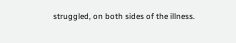struggled, on both sides of the illness.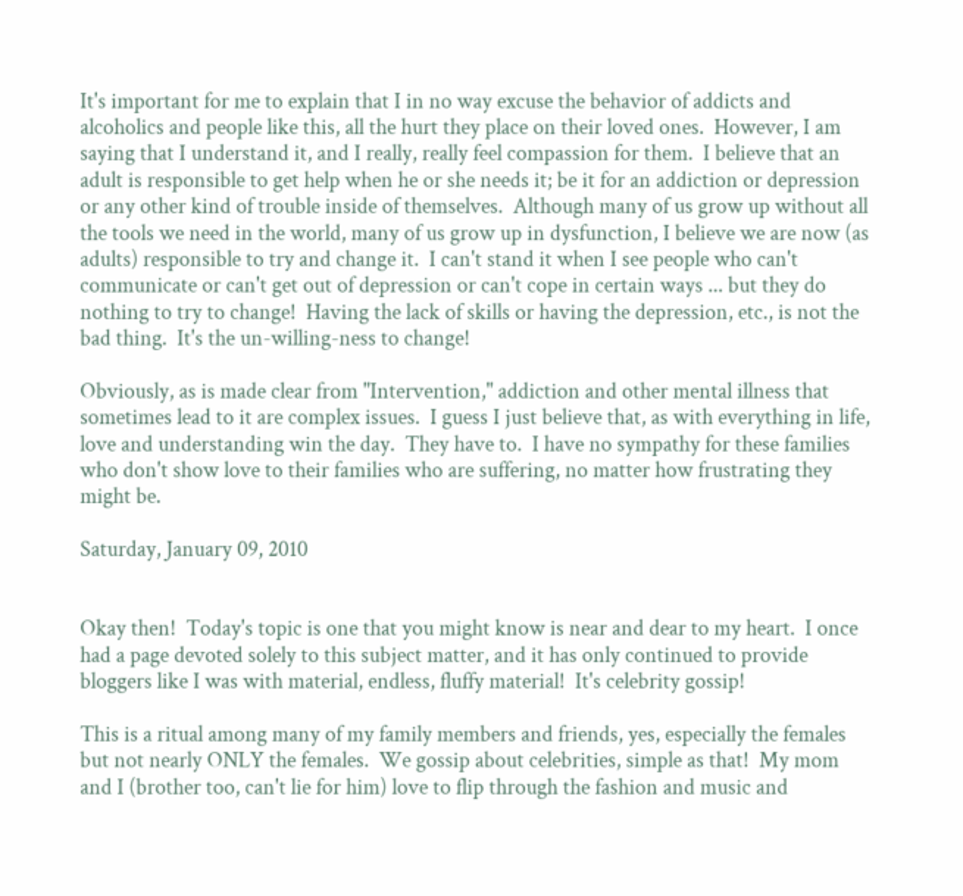It's important for me to explain that I in no way excuse the behavior of addicts and alcoholics and people like this, all the hurt they place on their loved ones.  However, I am saying that I understand it, and I really, really feel compassion for them.  I believe that an adult is responsible to get help when he or she needs it; be it for an addiction or depression or any other kind of trouble inside of themselves.  Although many of us grow up without all the tools we need in the world, many of us grow up in dysfunction, I believe we are now (as adults) responsible to try and change it.  I can't stand it when I see people who can't communicate or can't get out of depression or can't cope in certain ways ... but they do nothing to try to change!  Having the lack of skills or having the depression, etc., is not the bad thing.  It's the un-willing-ness to change!

Obviously, as is made clear from "Intervention," addiction and other mental illness that sometimes lead to it are complex issues.  I guess I just believe that, as with everything in life, love and understanding win the day.  They have to.  I have no sympathy for these families who don't show love to their families who are suffering, no matter how frustrating they might be.

Saturday, January 09, 2010


Okay then!  Today's topic is one that you might know is near and dear to my heart.  I once had a page devoted solely to this subject matter, and it has only continued to provide bloggers like I was with material, endless, fluffy material!  It's celebrity gossip!

This is a ritual among many of my family members and friends, yes, especially the females but not nearly ONLY the females.  We gossip about celebrities, simple as that!  My mom and I (brother too, can't lie for him) love to flip through the fashion and music and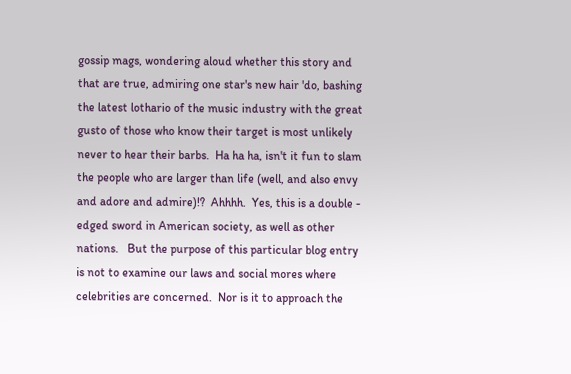gossip mags, wondering aloud whether this story and that are true, admiring one star's new hair 'do, bashing the latest lothario of the music industry with the great gusto of those who know their target is most unlikely never to hear their barbs.  Ha ha ha, isn't it fun to slam the people who are larger than life (well, and also envy and adore and admire)!?  Ahhhh.  Yes, this is a double - edged sword in American society, as well as other nations.   But the purpose of this particular blog entry is not to examine our laws and social mores where celebrities are concerned.  Nor is it to approach the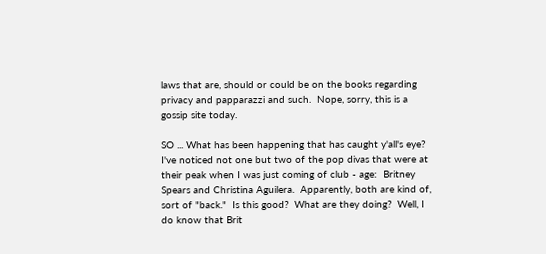laws that are, should or could be on the books regarding privacy and papparazzi and such.  Nope, sorry, this is a gossip site today.

SO ... What has been happening that has caught y'all's eye?  I've noticed not one but two of the pop divas that were at their peak when I was just coming of club - age:  Britney Spears and Christina Aguilera.  Apparently, both are kind of, sort of "back."  Is this good?  What are they doing?  Well, I do know that Brit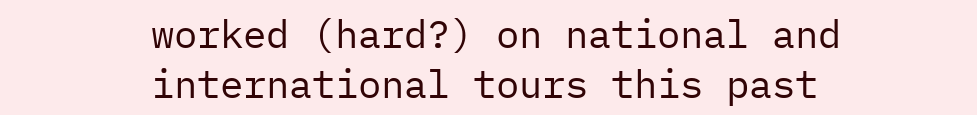worked (hard?) on national and international tours this past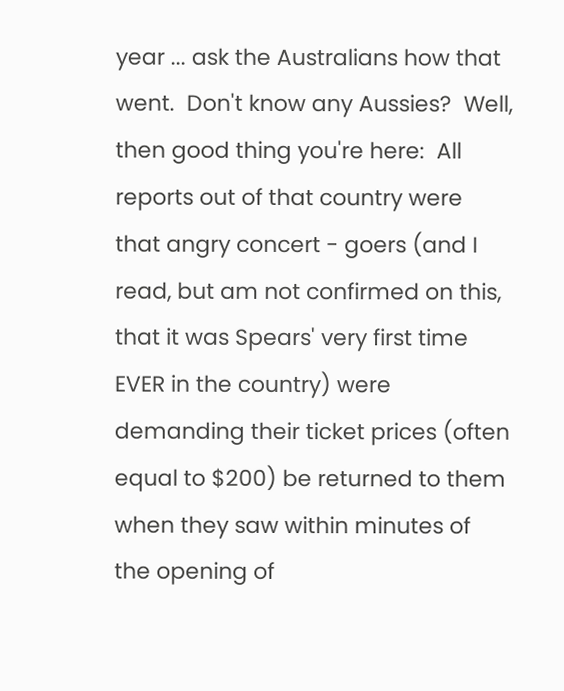year ... ask the Australians how that went.  Don't know any Aussies?  Well, then good thing you're here:  All reports out of that country were that angry concert - goers (and I read, but am not confirmed on this, that it was Spears' very first time EVER in the country) were demanding their ticket prices (often equal to $200) be returned to them when they saw within minutes of the opening of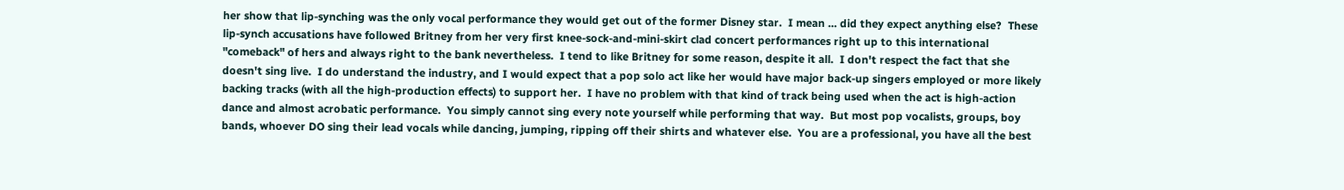her show that lip-synching was the only vocal performance they would get out of the former Disney star.  I mean ... did they expect anything else?  These lip-synch accusations have followed Britney from her very first knee-sock-and-mini-skirt clad concert performances right up to this international "comeback" of hers and always right to the bank nevertheless.  I tend to like Britney for some reason, despite it all.  I don't respect the fact that she doesn't sing live.  I do understand the industry, and I would expect that a pop solo act like her would have major back-up singers employed or more likely backing tracks (with all the high-production effects) to support her.  I have no problem with that kind of track being used when the act is high-action dance and almost acrobatic performance.  You simply cannot sing every note yourself while performing that way.  But most pop vocalists, groups, boy bands, whoever DO sing their lead vocals while dancing, jumping, ripping off their shirts and whatever else.  You are a professional, you have all the best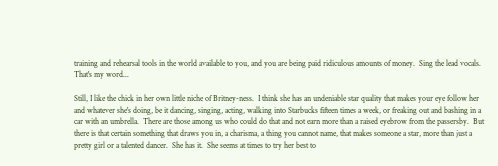training and rehearsal tools in the world available to you, and you are being paid ridiculous amounts of money.  Sing the lead vocals.  That's my word...

Still, I like the chick in her own little niche of Britney-ness.  I think she has an undeniable star quality that makes your eye follow her and whatever she's doing, be it dancing, singing, acting, walking into Starbucks fifteen times a week, or freaking out and bashing in a car with an umbrella.  There are those among us who could do that and not earn more than a raised eyebrow from the passersby.  But there is that certain something that draws you in, a charisma, a thing you cannot name, that makes someone a star, more than just a pretty girl or a talented dancer.  She has it.  She seems at times to try her best to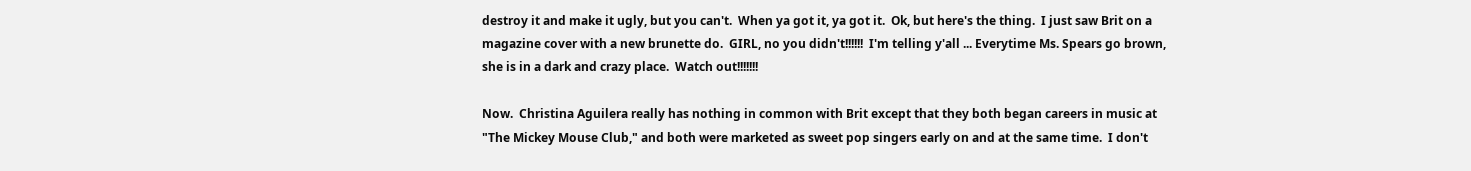destroy it and make it ugly, but you can't.  When ya got it, ya got it.  Ok, but here's the thing.  I just saw Brit on a magazine cover with a new brunette do.  GIRL, no you didn't!!!!!!  I'm telling y'all ... Everytime Ms. Spears go brown, she is in a dark and crazy place.  Watch out!!!!!!!

Now.  Christina Aguilera really has nothing in common with Brit except that they both began careers in music at "The Mickey Mouse Club," and both were marketed as sweet pop singers early on and at the same time.  I don't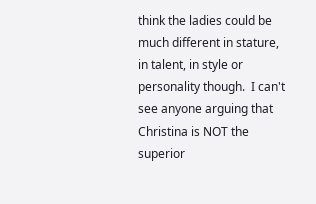think the ladies could be much different in stature, in talent, in style or personality though.  I can't see anyone arguing that Christina is NOT the superior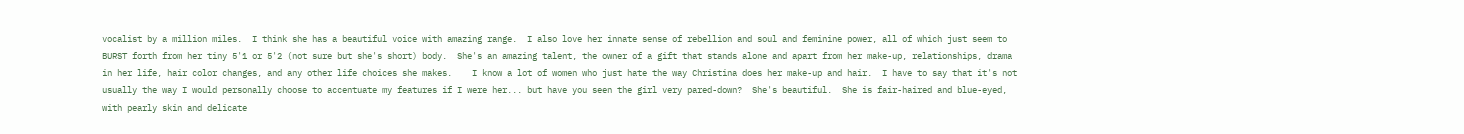vocalist by a million miles.  I think she has a beautiful voice with amazing range.  I also love her innate sense of rebellion and soul and feminine power, all of which just seem to BURST forth from her tiny 5'1 or 5'2 (not sure but she's short) body.  She's an amazing talent, the owner of a gift that stands alone and apart from her make-up, relationships, drama in her life, hair color changes, and any other life choices she makes.    I know a lot of women who just hate the way Christina does her make-up and hair.  I have to say that it's not usually the way I would personally choose to accentuate my features if I were her... but have you seen the girl very pared-down?  She's beautiful.  She is fair-haired and blue-eyed, with pearly skin and delicate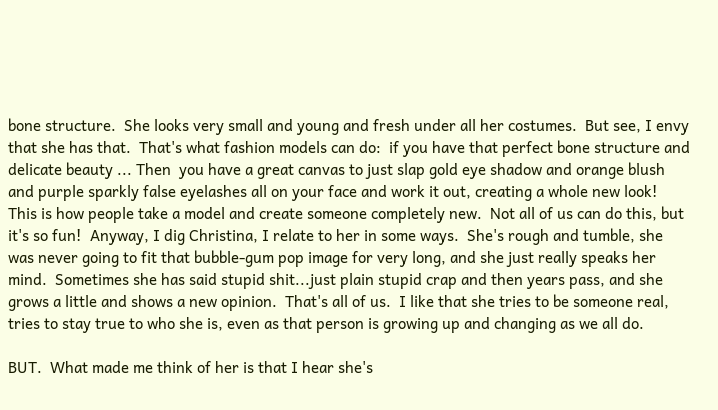bone structure.  She looks very small and young and fresh under all her costumes.  But see, I envy that she has that.  That's what fashion models can do:  if you have that perfect bone structure and delicate beauty ... Then  you have a great canvas to just slap gold eye shadow and orange blush and purple sparkly false eyelashes all on your face and work it out, creating a whole new look!  This is how people take a model and create someone completely new.  Not all of us can do this, but it's so fun!  Anyway, I dig Christina, I relate to her in some ways.  She's rough and tumble, she was never going to fit that bubble-gum pop image for very long, and she just really speaks her mind.  Sometimes she has said stupid shit...just plain stupid crap and then years pass, and she grows a little and shows a new opinion.  That's all of us.  I like that she tries to be someone real, tries to stay true to who she is, even as that person is growing up and changing as we all do.

BUT.  What made me think of her is that I hear she's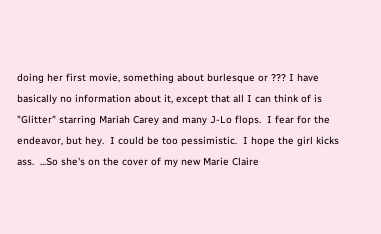doing her first movie, something about burlesque or ??? I have basically no information about it, except that all I can think of is "Glitter" starring Mariah Carey and many J-Lo flops.  I fear for the endeavor, but hey.  I could be too pessimistic.  I hope the girl kicks ass.  ...So she's on the cover of my new Marie Claire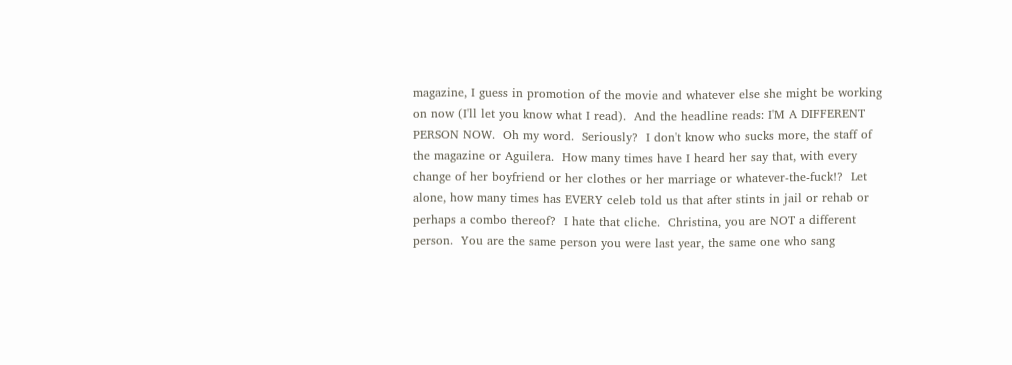magazine, I guess in promotion of the movie and whatever else she might be working on now (I'll let you know what I read).  And the headline reads: I'M A DIFFERENT PERSON NOW.  Oh my word.  Seriously?  I don't know who sucks more, the staff of the magazine or Aguilera.  How many times have I heard her say that, with every change of her boyfriend or her clothes or her marriage or whatever-the-fuck!?  Let alone, how many times has EVERY celeb told us that after stints in jail or rehab or perhaps a combo thereof?  I hate that cliche.  Christina, you are NOT a different person.  You are the same person you were last year, the same one who sang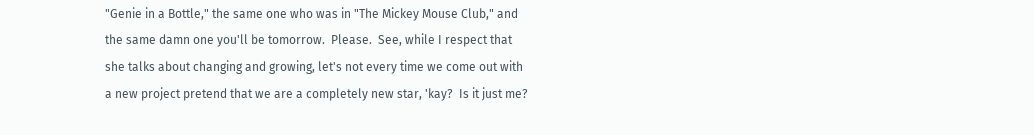"Genie in a Bottle," the same one who was in "The Mickey Mouse Club," and the same damn one you'll be tomorrow.  Please.  See, while I respect that she talks about changing and growing, let's not every time we come out with a new project pretend that we are a completely new star, 'kay?  Is it just me?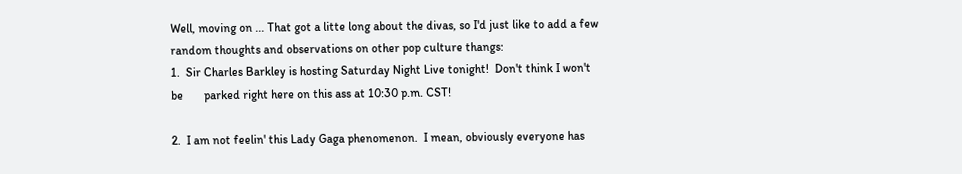Well, moving on ... That got a litte long about the divas, so I'd just like to add a few random thoughts and observations on other pop culture thangs:
1.  Sir Charles Barkley is hosting Saturday Night Live tonight!  Don't think I won't be       parked right here on this ass at 10:30 p.m. CST!

2.  I am not feelin' this Lady Gaga phenomenon.  I mean, obviously everyone has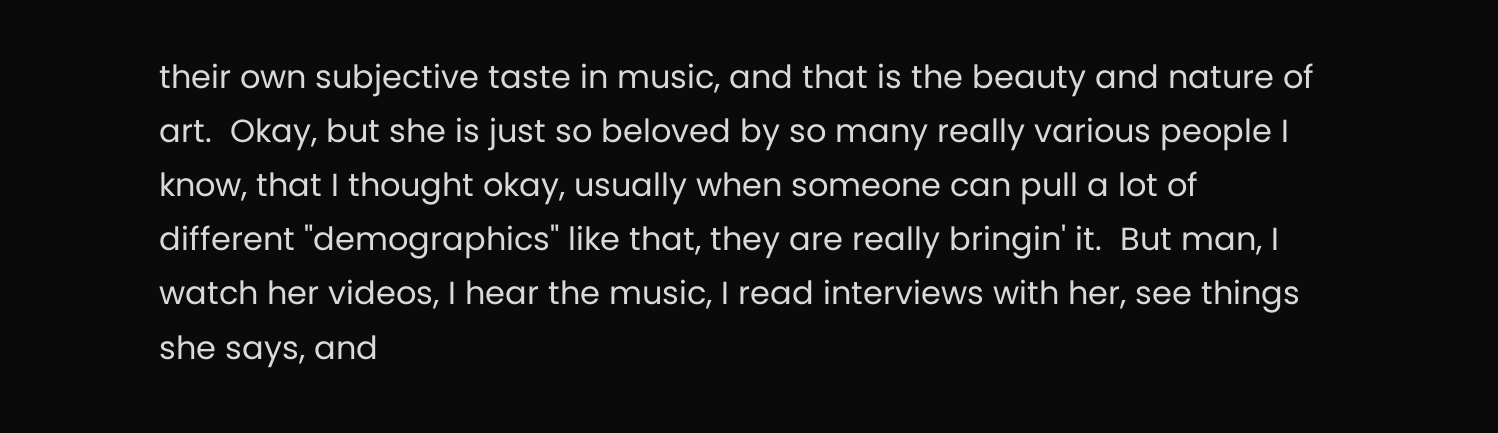their own subjective taste in music, and that is the beauty and nature of art.  Okay, but she is just so beloved by so many really various people I know, that I thought okay, usually when someone can pull a lot of different "demographics" like that, they are really bringin' it.  But man, I watch her videos, I hear the music, I read interviews with her, see things she says, and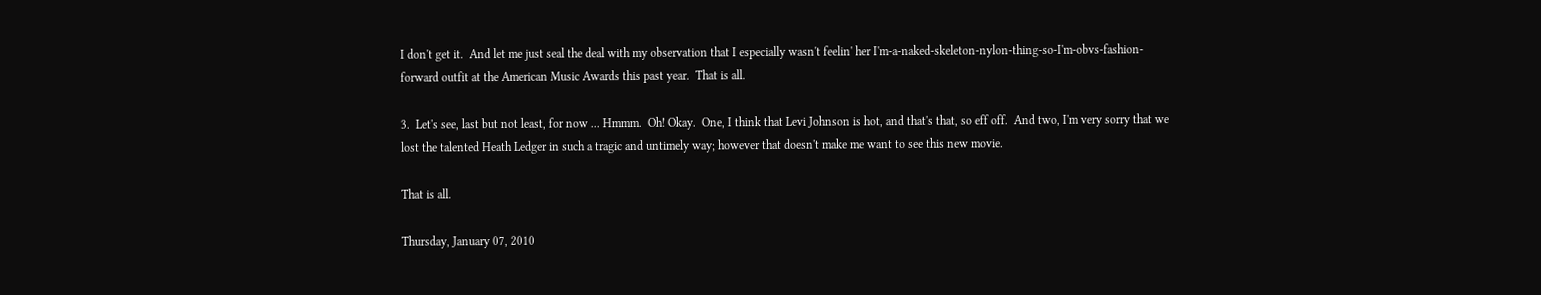I don't get it.  And let me just seal the deal with my observation that I especially wasn't feelin' her I'm-a-naked-skeleton-nylon-thing-so-I'm-obvs-fashion-forward outfit at the American Music Awards this past year.  That is all.

3.  Let's see, last but not least, for now ... Hmmm.  Oh! Okay.  One, I think that Levi Johnson is hot, and that's that, so eff off.  And two, I'm very sorry that we lost the talented Heath Ledger in such a tragic and untimely way; however that doesn't make me want to see this new movie.

That is all.

Thursday, January 07, 2010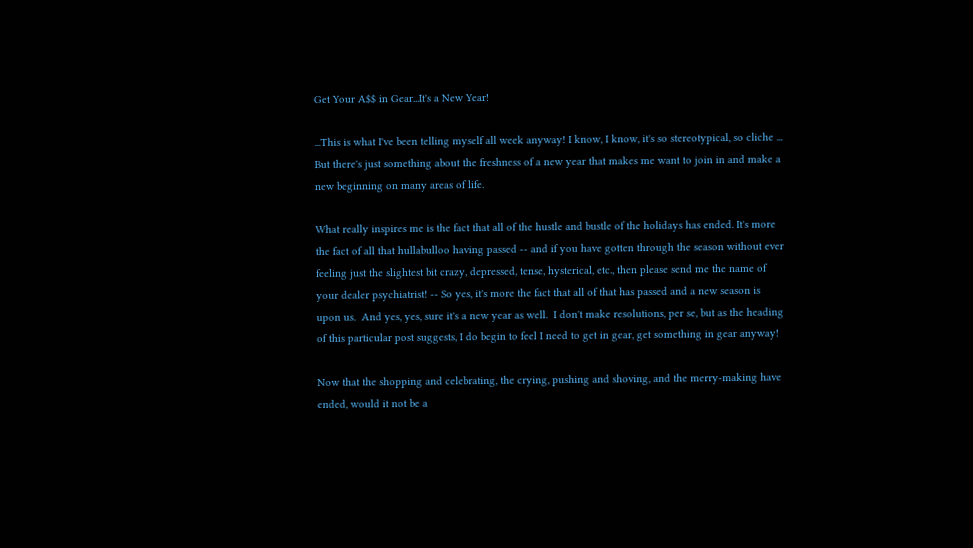Get Your A$$ in Gear...It's a New Year!

...This is what I've been telling myself all week anyway! I know, I know, it's so stereotypical, so cliche ... But there's just something about the freshness of a new year that makes me want to join in and make a new beginning on many areas of life.

What really inspires me is the fact that all of the hustle and bustle of the holidays has ended. It's more the fact of all that hullabulloo having passed -- and if you have gotten through the season without ever feeling just the slightest bit crazy, depressed, tense, hysterical, etc., then please send me the name of your dealer psychiatrist! -- So yes, it's more the fact that all of that has passed and a new season is upon us.  And yes, yes, sure it's a new year as well.  I don't make resolutions, per se, but as the heading of this particular post suggests, I do begin to feel I need to get in gear, get something in gear anyway!

Now that the shopping and celebrating, the crying, pushing and shoving, and the merry-making have ended, would it not be a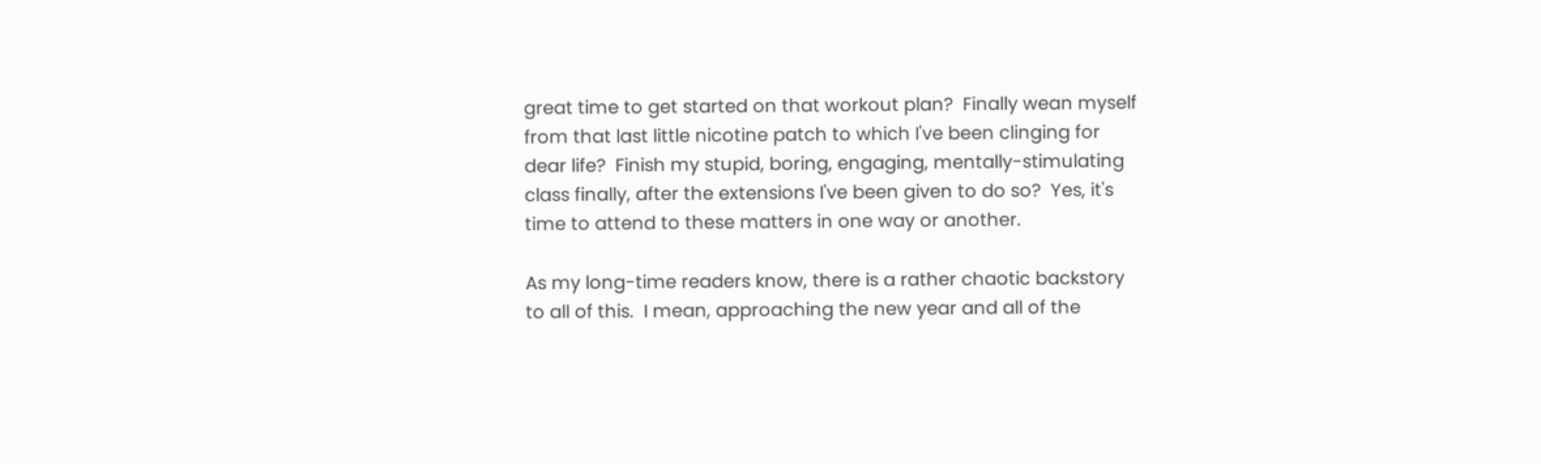great time to get started on that workout plan?  Finally wean myself from that last little nicotine patch to which I've been clinging for dear life?  Finish my stupid, boring, engaging, mentally-stimulating class finally, after the extensions I've been given to do so?  Yes, it's time to attend to these matters in one way or another.

As my long-time readers know, there is a rather chaotic backstory to all of this.  I mean, approaching the new year and all of the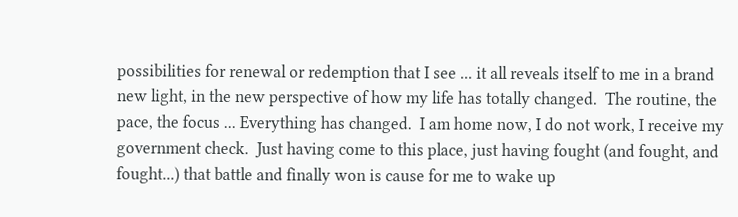possibilities for renewal or redemption that I see ... it all reveals itself to me in a brand new light, in the new perspective of how my life has totally changed.  The routine, the pace, the focus ... Everything has changed.  I am home now, I do not work, I receive my government check.  Just having come to this place, just having fought (and fought, and fought...) that battle and finally won is cause for me to wake up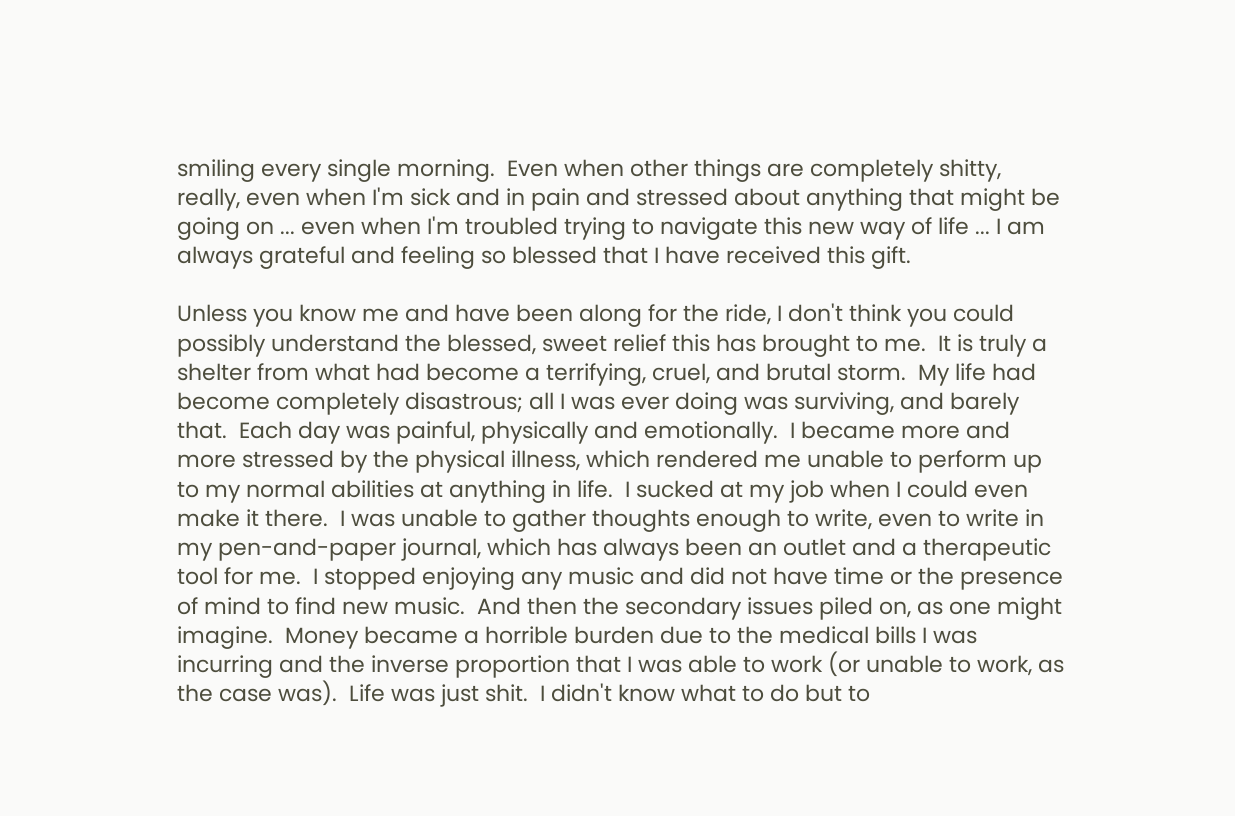smiling every single morning.  Even when other things are completely shitty, really, even when I'm sick and in pain and stressed about anything that might be going on ... even when I'm troubled trying to navigate this new way of life ... I am always grateful and feeling so blessed that I have received this gift.

Unless you know me and have been along for the ride, I don't think you could possibly understand the blessed, sweet relief this has brought to me.  It is truly a shelter from what had become a terrifying, cruel, and brutal storm.  My life had become completely disastrous; all I was ever doing was surviving, and barely that.  Each day was painful, physically and emotionally.  I became more and more stressed by the physical illness, which rendered me unable to perform up to my normal abilities at anything in life.  I sucked at my job when I could even make it there.  I was unable to gather thoughts enough to write, even to write in my pen-and-paper journal, which has always been an outlet and a therapeutic tool for me.  I stopped enjoying any music and did not have time or the presence of mind to find new music.  And then the secondary issues piled on, as one might imagine.  Money became a horrible burden due to the medical bills I was incurring and the inverse proportion that I was able to work (or unable to work, as the case was).  Life was just shit.  I didn't know what to do but to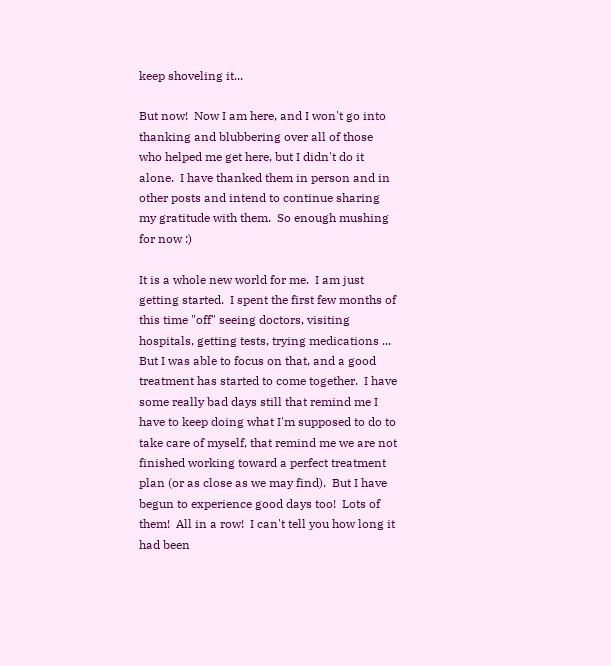keep shoveling it...

But now!  Now I am here, and I won't go into thanking and blubbering over all of those who helped me get here, but I didn't do it alone.  I have thanked them in person and in other posts and intend to continue sharing my gratitude with them.  So enough mushing for now :)

It is a whole new world for me.  I am just getting started.  I spent the first few months of this time "off" seeing doctors, visiting hospitals, getting tests, trying medications ... But I was able to focus on that, and a good treatment has started to come together.  I have some really bad days still that remind me I have to keep doing what I'm supposed to do to take care of myself, that remind me we are not finished working toward a perfect treatment plan (or as close as we may find).  But I have begun to experience good days too!  Lots of them!  All in a row!  I can't tell you how long it had been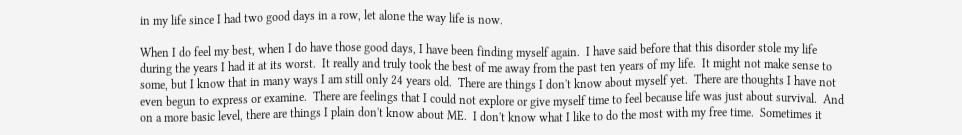in my life since I had two good days in a row, let alone the way life is now.

When I do feel my best, when I do have those good days, I have been finding myself again.  I have said before that this disorder stole my life during the years I had it at its worst.  It really and truly took the best of me away from the past ten years of my life.  It might not make sense to some, but I know that in many ways I am still only 24 years old.  There are things I don't know about myself yet.  There are thoughts I have not even begun to express or examine.  There are feelings that I could not explore or give myself time to feel because life was just about survival.  And on a more basic level, there are things I plain don't know about ME.  I don't know what I like to do the most with my free time.  Sometimes it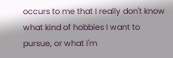occurs to me that I really don't know what kind of hobbies I want to pursue, or what I'm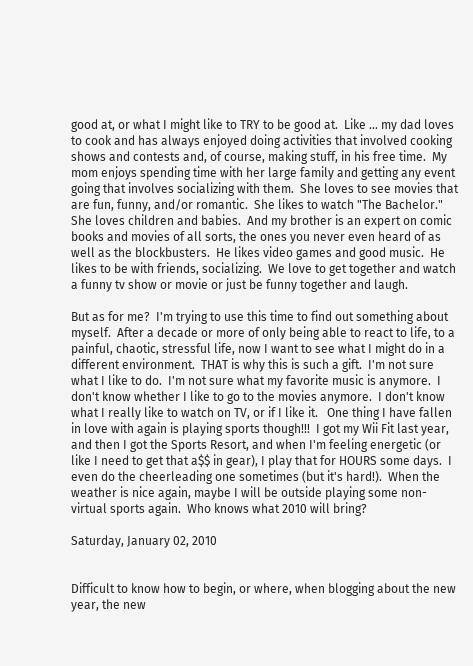good at, or what I might like to TRY to be good at.  Like ... my dad loves to cook and has always enjoyed doing activities that involved cooking shows and contests and, of course, making stuff, in his free time.  My mom enjoys spending time with her large family and getting any event going that involves socializing with them.  She loves to see movies that are fun, funny, and/or romantic.  She likes to watch "The Bachelor."  She loves children and babies.  And my brother is an expert on comic books and movies of all sorts, the ones you never even heard of as well as the blockbusters.  He likes video games and good music.  He likes to be with friends, socializing.  We love to get together and watch a funny tv show or movie or just be funny together and laugh.

But as for me?  I'm trying to use this time to find out something about myself.  After a decade or more of only being able to react to life, to a painful, chaotic, stressful life, now I want to see what I might do in a different environment.  THAT is why this is such a gift.  I'm not sure what I like to do.  I'm not sure what my favorite music is anymore.  I don't know whether I like to go to the movies anymore.  I don't know what I really like to watch on TV, or if I like it.   One thing I have fallen in love with again is playing sports though!!!  I got my Wii Fit last year, and then I got the Sports Resort, and when I'm feeling energetic (or like I need to get that a$$ in gear), I play that for HOURS some days.  I even do the cheerleading one sometimes (but it's hard!).  When the weather is nice again, maybe I will be outside playing some non-virtual sports again.  Who knows what 2010 will bring?

Saturday, January 02, 2010


Difficult to know how to begin, or where, when blogging about the new year, the new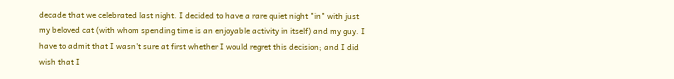decade that we celebrated last night. I decided to have a rare quiet night "in" with just my beloved cat (with whom spending time is an enjoyable activity in itself) and my guy. I have to admit that I wasn't sure at first whether I would regret this decision; and I did wish that I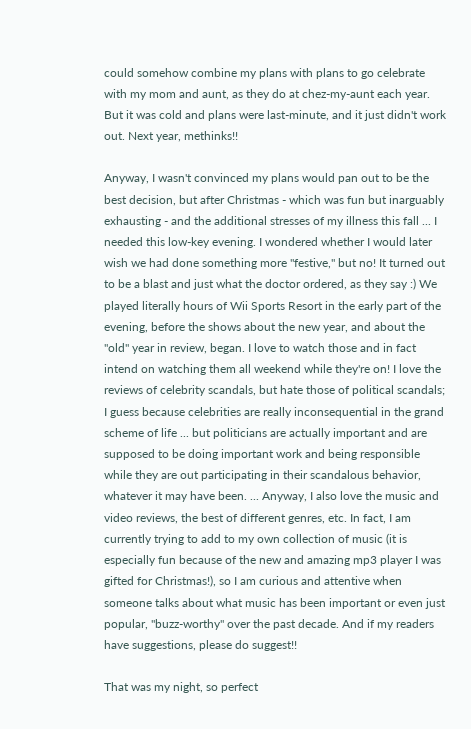could somehow combine my plans with plans to go celebrate with my mom and aunt, as they do at chez-my-aunt each year. But it was cold and plans were last-minute, and it just didn't work out. Next year, methinks!!

Anyway, I wasn't convinced my plans would pan out to be the best decision, but after Christmas - which was fun but inarguably exhausting - and the additional stresses of my illness this fall ... I needed this low-key evening. I wondered whether I would later wish we had done something more "festive," but no! It turned out to be a blast and just what the doctor ordered, as they say :) We played literally hours of Wii Sports Resort in the early part of the evening, before the shows about the new year, and about the "old" year in review, began. I love to watch those and in fact intend on watching them all weekend while they're on! I love the reviews of celebrity scandals, but hate those of political scandals; I guess because celebrities are really inconsequential in the grand scheme of life ... but politicians are actually important and are supposed to be doing important work and being responsible while they are out participating in their scandalous behavior, whatever it may have been. ... Anyway, I also love the music and video reviews, the best of different genres, etc. In fact, I am currently trying to add to my own collection of music (it is especially fun because of the new and amazing mp3 player I was gifted for Christmas!), so I am curious and attentive when someone talks about what music has been important or even just popular, "buzz-worthy" over the past decade. And if my readers have suggestions, please do suggest!!

That was my night, so perfect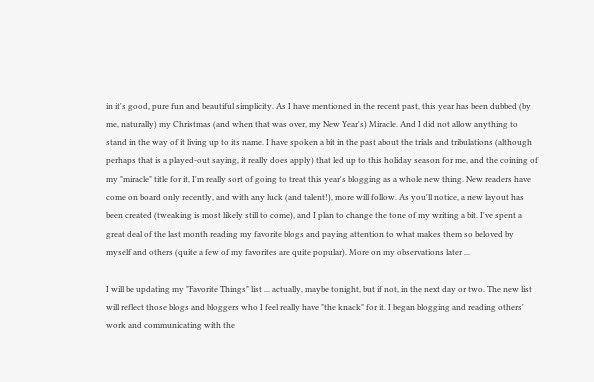in it's good, pure fun and beautiful simplicity. As I have mentioned in the recent past, this year has been dubbed (by me, naturally) my Christmas (and when that was over, my New Year's) Miracle. And I did not allow anything to stand in the way of it living up to its name. I have spoken a bit in the past about the trials and tribulations (although perhaps that is a played-out saying, it really does apply) that led up to this holiday season for me, and the coining of my "miracle" title for it, I'm really sort of going to treat this year's blogging as a whole new thing. New readers have come on board only recently, and with any luck (and talent!), more will follow. As you'll notice, a new layout has been created (tweaking is most likely still to come), and I plan to change the tone of my writing a bit. I've spent a great deal of the last month reading my favorite blogs and paying attention to what makes them so beloved by myself and others (quite a few of my favorites are quite popular). More on my observations later ...

I will be updating my "Favorite Things" list ... actually, maybe tonight, but if not, in the next day or two. The new list will reflect those blogs and bloggers who I feel really have "the knack" for it. I began blogging and reading others' work and communicating with the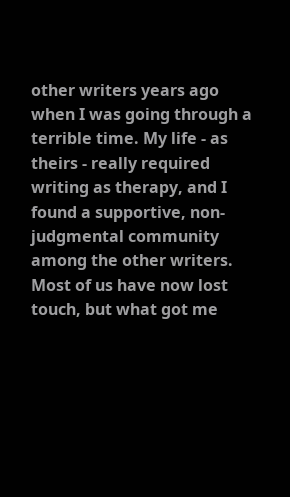other writers years ago when I was going through a terrible time. My life - as theirs - really required writing as therapy, and I found a supportive, non-judgmental community among the other writers. Most of us have now lost touch, but what got me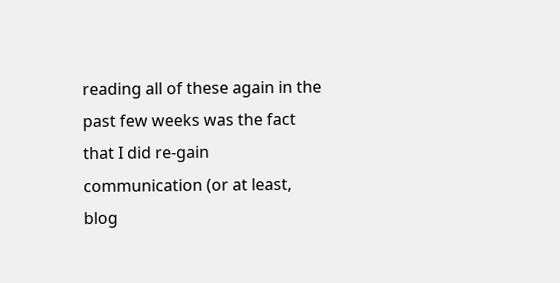reading all of these again in the past few weeks was the fact that I did re-gain communication (or at least, blog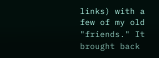links) with a few of my old "friends." It brought back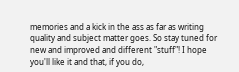memories and a kick in the ass as far as writing quality and subject matter goes. So stay tuned for new and improved and different "stuff"! I hope you'll like it and that, if you do,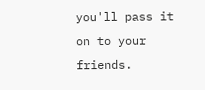you'll pass it on to your friends.